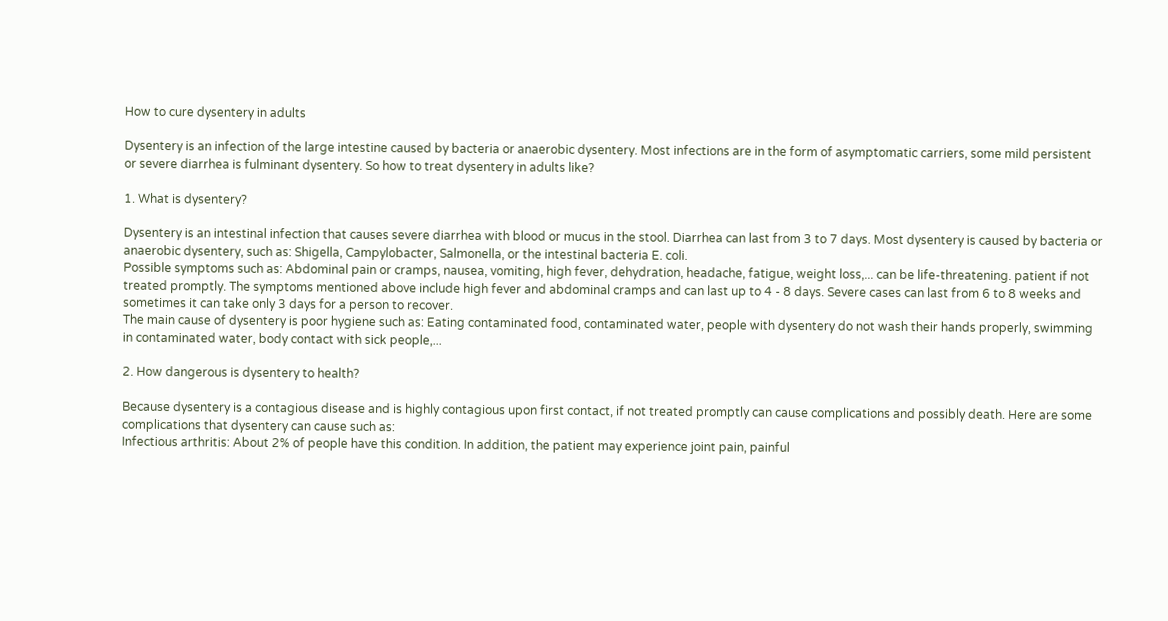How to cure dysentery in adults

Dysentery is an infection of the large intestine caused by bacteria or anaerobic dysentery. Most infections are in the form of asymptomatic carriers, some mild persistent or severe diarrhea is fulminant dysentery. So how to treat dysentery in adults like?

1. What is dysentery?

Dysentery is an intestinal infection that causes severe diarrhea with blood or mucus in the stool. Diarrhea can last from 3 to 7 days. Most dysentery is caused by bacteria or anaerobic dysentery, such as: Shigella, Campylobacter, Salmonella, or the intestinal bacteria E. coli.
Possible symptoms such as: Abdominal pain or cramps, nausea, vomiting, high fever, dehydration, headache, fatigue, weight loss,... can be life-threatening. patient if not treated promptly. The symptoms mentioned above include high fever and abdominal cramps and can last up to 4 - 8 days. Severe cases can last from 6 to 8 weeks and sometimes it can take only 3 days for a person to recover.
The main cause of dysentery is poor hygiene such as: Eating contaminated food, contaminated water, people with dysentery do not wash their hands properly, swimming in contaminated water, body contact with sick people,...

2. How dangerous is dysentery to health?

Because dysentery is a contagious disease and is highly contagious upon first contact, if not treated promptly can cause complications and possibly death. Here are some complications that dysentery can cause such as:
Infectious arthritis: About 2% of people have this condition. In addition, the patient may experience joint pain, painful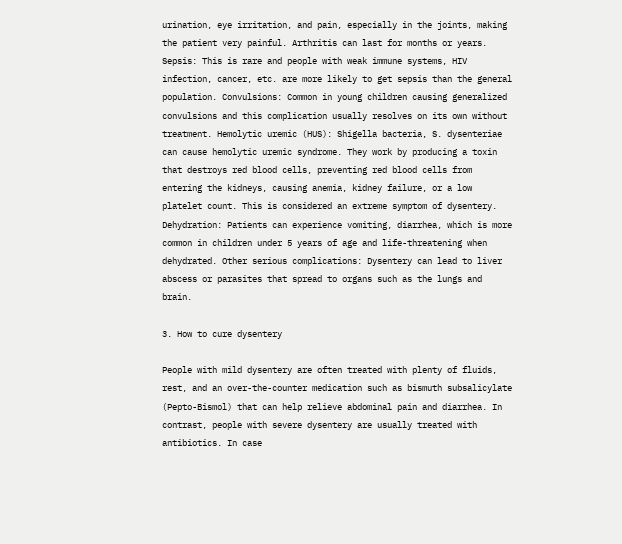urination, eye irritation, and pain, especially in the joints, making the patient very painful. Arthritis can last for months or years. Sepsis: This is rare and people with weak immune systems, HIV infection, cancer, etc. are more likely to get sepsis than the general population. Convulsions: Common in young children causing generalized convulsions and this complication usually resolves on its own without treatment. Hemolytic uremic (HUS): Shigella bacteria, S. dysenteriae can cause hemolytic uremic syndrome. They work by producing a toxin that destroys red blood cells, preventing red blood cells from entering the kidneys, causing anemia, kidney failure, or a low platelet count. This is considered an extreme symptom of dysentery. Dehydration: Patients can experience vomiting, diarrhea, which is more common in children under 5 years of age and life-threatening when dehydrated. Other serious complications: Dysentery can lead to liver abscess or parasites that spread to organs such as the lungs and brain.

3. How to cure dysentery

People with mild dysentery are often treated with plenty of fluids, rest, and an over-the-counter medication such as bismuth subsalicylate (Pepto-Bismol) that can help relieve abdominal pain and diarrhea. In contrast, people with severe dysentery are usually treated with antibiotics. In case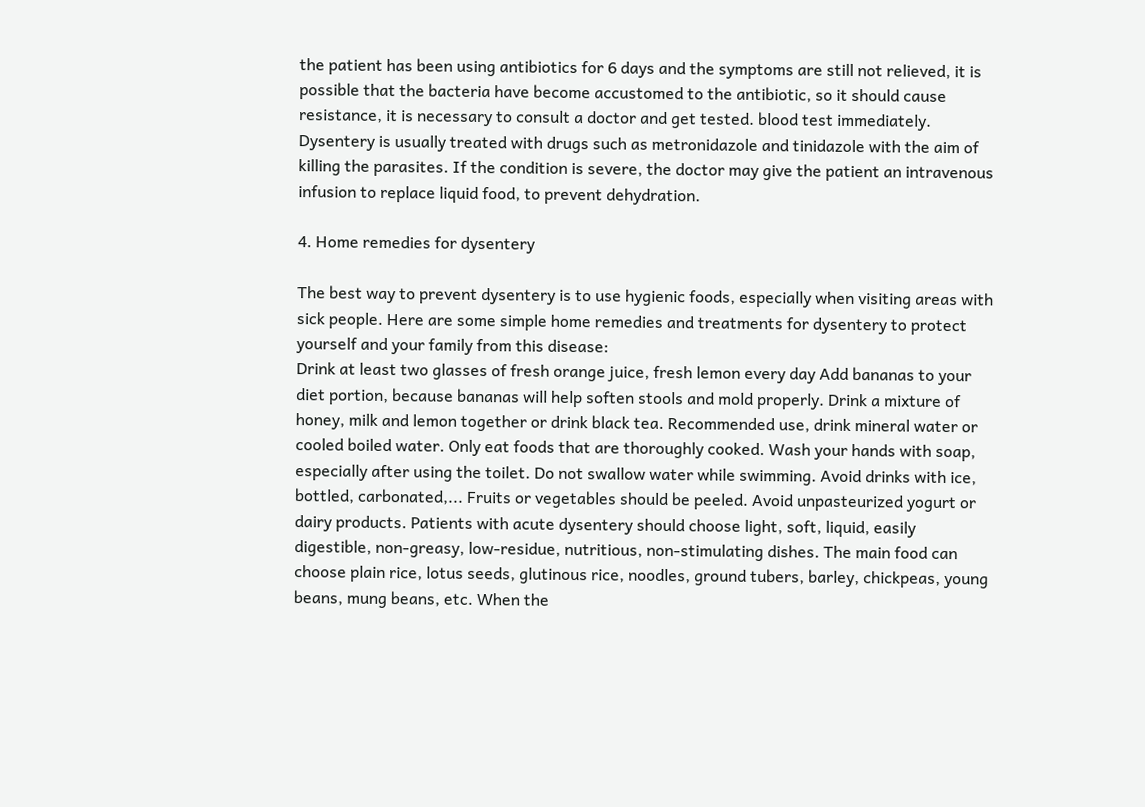the patient has been using antibiotics for 6 days and the symptoms are still not relieved, it is possible that the bacteria have become accustomed to the antibiotic, so it should cause resistance, it is necessary to consult a doctor and get tested. blood test immediately.
Dysentery is usually treated with drugs such as metronidazole and tinidazole with the aim of killing the parasites. If the condition is severe, the doctor may give the patient an intravenous infusion to replace liquid food, to prevent dehydration.

4. Home remedies for dysentery

The best way to prevent dysentery is to use hygienic foods, especially when visiting areas with sick people. Here are some simple home remedies and treatments for dysentery to protect yourself and your family from this disease:
Drink at least two glasses of fresh orange juice, fresh lemon every day Add bananas to your diet portion, because bananas will help soften stools and mold properly. Drink a mixture of honey, milk and lemon together or drink black tea. Recommended use, drink mineral water or cooled boiled water. Only eat foods that are thoroughly cooked. Wash your hands with soap, especially after using the toilet. Do not swallow water while swimming. Avoid drinks with ice, bottled, carbonated,... Fruits or vegetables should be peeled. Avoid unpasteurized yogurt or dairy products. Patients with acute dysentery should choose light, soft, liquid, easily digestible, non-greasy, low-residue, nutritious, non-stimulating dishes. The main food can choose plain rice, lotus seeds, glutinous rice, noodles, ground tubers, barley, chickpeas, young beans, mung beans, etc. When the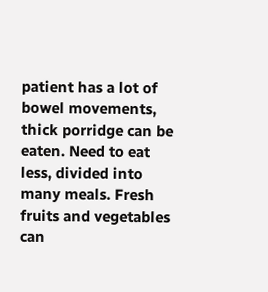patient has a lot of bowel movements, thick porridge can be eaten. Need to eat less, divided into many meals. Fresh fruits and vegetables can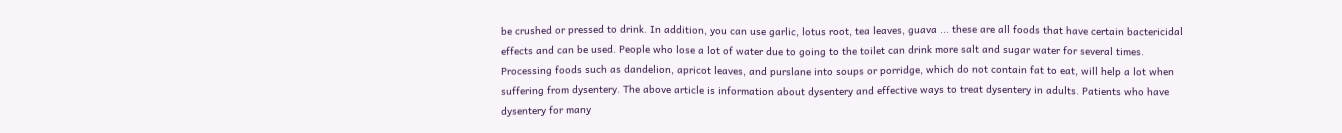be crushed or pressed to drink. In addition, you can use garlic, lotus root, tea leaves, guava ... these are all foods that have certain bactericidal effects and can be used. People who lose a lot of water due to going to the toilet can drink more salt and sugar water for several times. Processing foods such as dandelion, apricot leaves, and purslane into soups or porridge, which do not contain fat to eat, will help a lot when suffering from dysentery. The above article is information about dysentery and effective ways to treat dysentery in adults. Patients who have dysentery for many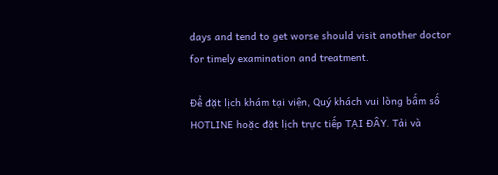days and tend to get worse should visit another doctor for timely examination and treatment.

Để đặt lịch khám tại viện, Quý khách vui lòng bấm số HOTLINE hoặc đặt lịch trực tiếp TẠI ĐÂY. Tải và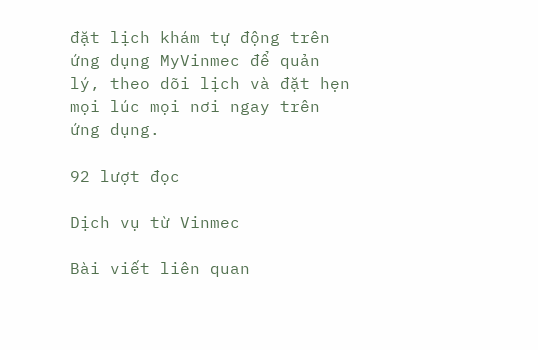đặt lịch khám tự động trên ứng dụng MyVinmec để quản lý, theo dõi lịch và đặt hẹn mọi lúc mọi nơi ngay trên ứng dụng.

92 lượt đọc

Dịch vụ từ Vinmec

Bài viết liên quan